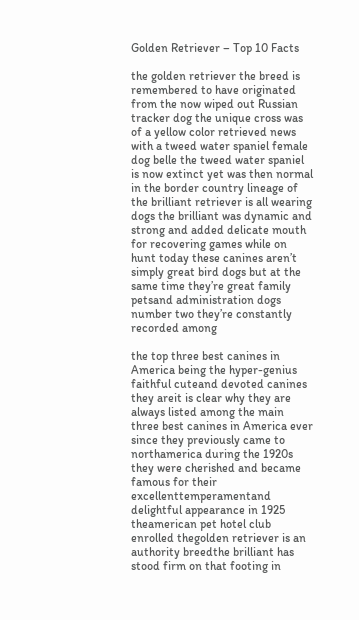Golden Retriever – Top 10 Facts

the golden retriever the breed is remembered to have originated from the now wiped out Russian tracker dog the unique cross was of a yellow color retrieved news with a tweed water spaniel female dog belle the tweed water spaniel is now extinct yet was then normal in the border country lineage of the brilliant retriever is all wearing dogs the brilliant was dynamic and strong and added delicate mouth for recovering games while on hunt today these canines aren’t simply great bird dogs but at the same time they’re great family petsand administration dogs number two they’re constantly recorded among

the top three best canines in America being the hyper-genius faithful cuteand devoted canines they areit is clear why they are always listed among the main three best canines in America ever since they previously came to northamerica during the 1920s they were cherished and became famous for their excellenttemperamentand delightful appearance in 1925 theamerican pet hotel club enrolled thegolden retriever is an authority breedthe brilliant has stood firm on that footing in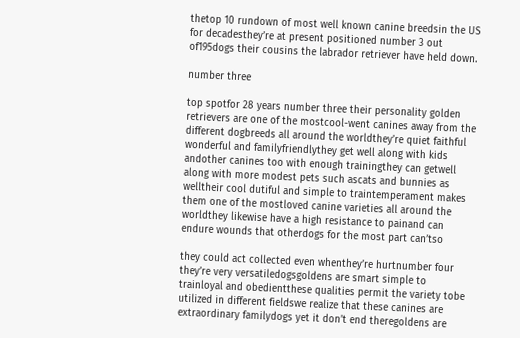thetop 10 rundown of most well known canine breedsin the US for decadesthey’re at present positioned number 3 out of195dogs their cousins the labrador retriever have held down.

number three

top spotfor 28 years number three their personality golden retrievers are one of the mostcool-went canines away from the different dogbreeds all around the worldthey’re quiet faithful wonderful and familyfriendlythey get well along with kids andother canines too with enough trainingthey can getwell along with more modest pets such ascats and bunnies as welltheir cool dutiful and simple to traintemperament makes them one of the mostloved canine varieties all around the worldthey likewise have a high resistance to painand can endure wounds that otherdogs for the most part can’tso

they could act collected even whenthey’re hurtnumber four they’re very versatiledogsgoldens are smart simple to trainloyal and obedientthese qualities permit the variety tobe utilized in different fieldswe realize that these canines are extraordinary familydogs yet it don’t end theregoldens are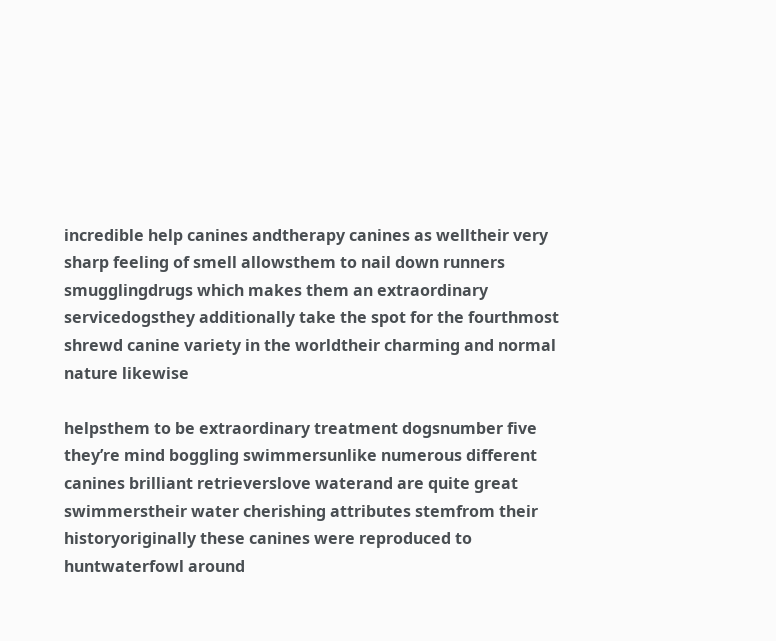incredible help canines andtherapy canines as welltheir very sharp feeling of smell allowsthem to nail down runners smugglingdrugs which makes them an extraordinary servicedogsthey additionally take the spot for the fourthmost shrewd canine variety in the worldtheir charming and normal nature likewise

helpsthem to be extraordinary treatment dogsnumber five they’re mind boggling swimmersunlike numerous different canines brilliant retrieverslove waterand are quite great swimmerstheir water cherishing attributes stemfrom their historyoriginally these canines were reproduced to huntwaterfowl around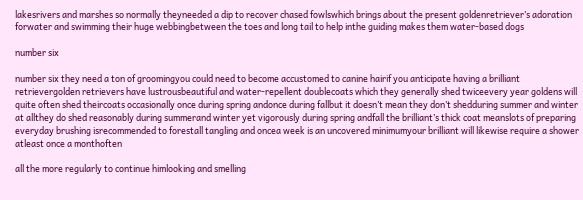lakesrivers and marshes so normally theyneeded a dip to recover chased fowlswhich brings about the present goldenretriever’s adoration forwater and swimming their huge webbingbetween the toes and long tail to help inthe guiding makes them water-based dogs

number six

number six they need a ton of groomingyou could need to become accustomed to canine hairif you anticipate having a brilliant retrievergolden retrievers have lustrousbeautiful and water-repellent doublecoats which they generally shed twiceevery year goldens will quite often shed theircoats occasionally once during spring andonce during fallbut it doesn’t mean they don’t shedduring summer and winter at allthey do shed reasonably during summerand winter yet vigorously during spring andfall the brilliant’s thick coat meanslots of preparing everyday brushing isrecommended to forestall tangling and oncea week is an uncovered minimumyour brilliant will likewise require a shower atleast once a monthoften

all the more regularly to continue himlooking and smelling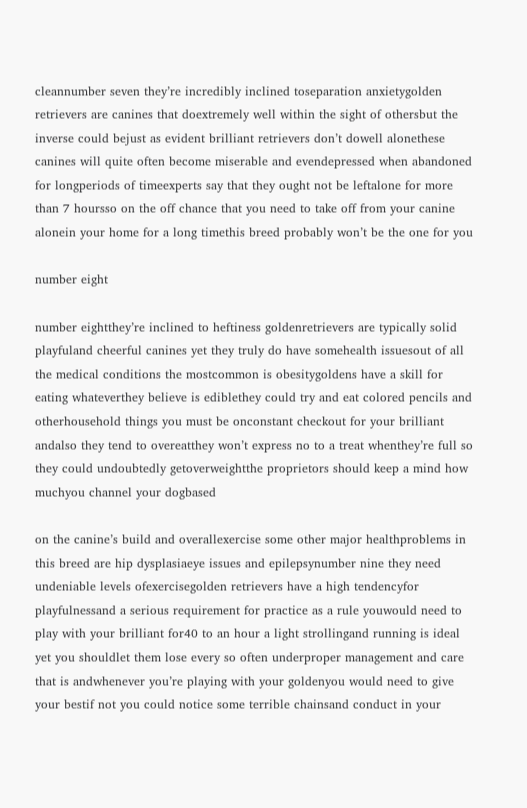cleannumber seven they’re incredibly inclined toseparation anxietygolden retrievers are canines that doextremely well within the sight of othersbut the inverse could bejust as evident brilliant retrievers don’t dowell alonethese canines will quite often become miserable and evendepressed when abandoned for longperiods of timeexperts say that they ought not be leftalone for more than 7 hoursso on the off chance that you need to take off from your canine alonein your home for a long timethis breed probably won’t be the one for you

number eight

number eightthey’re inclined to heftiness goldenretrievers are typically solid playfuland cheerful canines yet they truly do have somehealth issuesout of all the medical conditions the mostcommon is obesitygoldens have a skill for eating whateverthey believe is ediblethey could try and eat colored pencils and otherhousehold things you must be onconstant checkout for your brilliant andalso they tend to overeatthey won’t express no to a treat whenthey’re full so they could undoubtedly getoverweightthe proprietors should keep a mind how muchyou channel your dogbased

on the canine’s build and overallexercise some other major healthproblems in this breed are hip dysplasiaeye issues and epilepsynumber nine they need undeniable levels ofexercisegolden retrievers have a high tendencyfor playfulnessand a serious requirement for practice as a rule youwould need to play with your brilliant for40 to an hour a light strollingand running is ideal yet you shouldlet them lose every so often underproper management and care that is andwhenever you’re playing with your goldenyou would need to give your bestif not you could notice some terrible chainsand conduct in your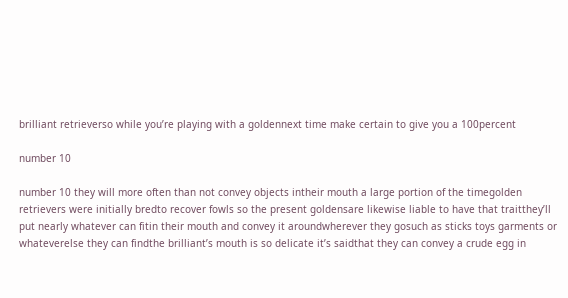brilliant retrieverso while you’re playing with a goldennext time make certain to give you a 100percent

number 10

number 10 they will more often than not convey objects intheir mouth a large portion of the timegolden retrievers were initially bredto recover fowls so the present goldensare likewise liable to have that traitthey’ll put nearly whatever can fitin their mouth and convey it aroundwherever they gosuch as sticks toys garments or whateverelse they can findthe brilliant’s mouth is so delicate it’s saidthat they can convey a crude egg in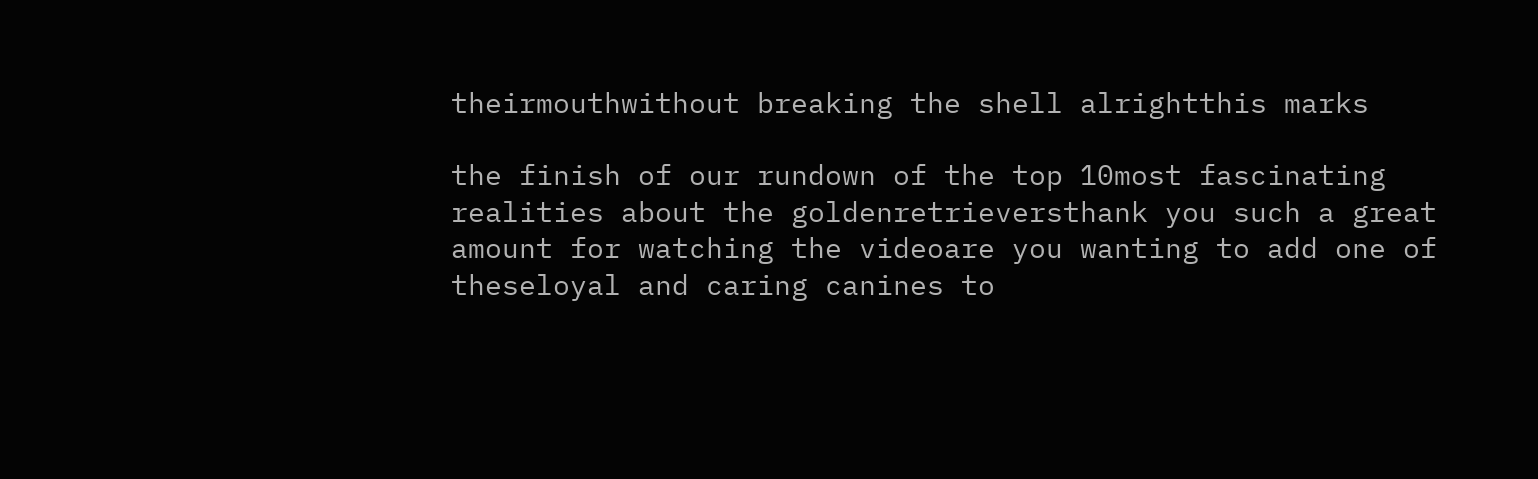theirmouthwithout breaking the shell alrightthis marks

the finish of our rundown of the top 10most fascinating realities about the goldenretrieversthank you such a great amount for watching the videoare you wanting to add one of theseloyal and caring canines to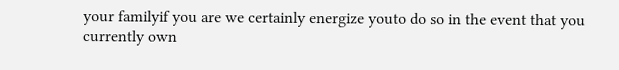your familyif you are we certainly energize youto do so in the event that you currently own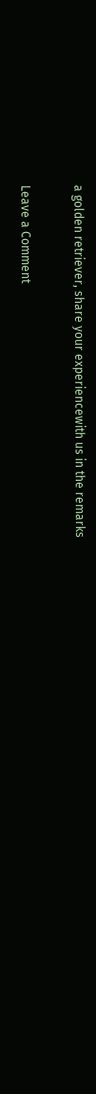a golden retriever, share your experiencewith us in the remarks

Leave a Comment